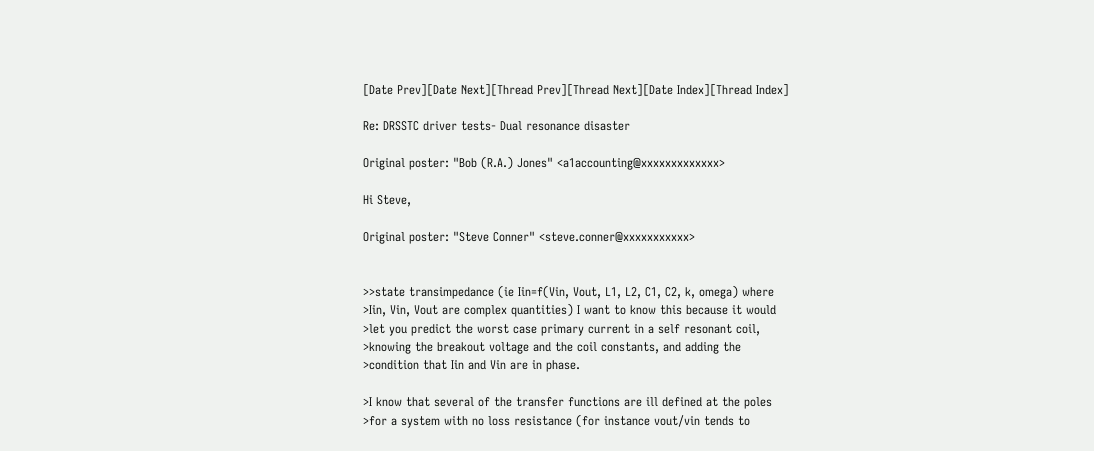[Date Prev][Date Next][Thread Prev][Thread Next][Date Index][Thread Index]

Re: DRSSTC driver tests- Dual resonance disaster

Original poster: "Bob (R.A.) Jones" <a1accounting@xxxxxxxxxxxxx>

Hi Steve,

Original poster: "Steve Conner" <steve.conner@xxxxxxxxxxx>


>>state transimpedance (ie Iin=f(Vin, Vout, L1, L2, C1, C2, k, omega) where
>Iin, Vin, Vout are complex quantities) I want to know this because it would
>let you predict the worst case primary current in a self resonant coil,
>knowing the breakout voltage and the coil constants, and adding the
>condition that Iin and Vin are in phase.

>I know that several of the transfer functions are ill defined at the poles
>for a system with no loss resistance (for instance vout/vin tends to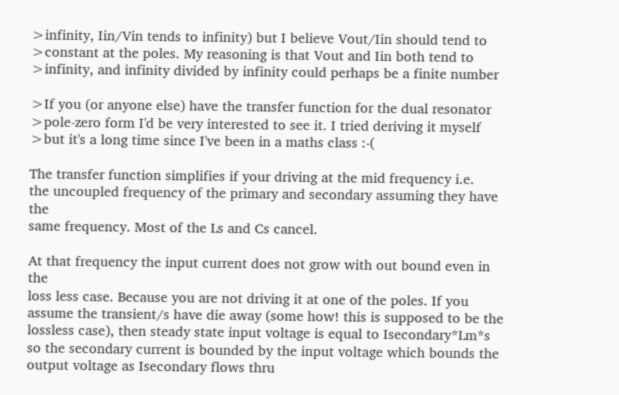>infinity, Iin/Vin tends to infinity) but I believe Vout/Iin should tend to
>constant at the poles. My reasoning is that Vout and Iin both tend to
>infinity, and infinity divided by infinity could perhaps be a finite number

>If you (or anyone else) have the transfer function for the dual resonator
>pole-zero form I'd be very interested to see it. I tried deriving it myself
>but it's a long time since I've been in a maths class :-(

The transfer function simplifies if your driving at the mid frequency i.e.
the uncoupled frequency of the primary and secondary assuming they have the
same frequency. Most of the Ls and Cs cancel.

At that frequency the input current does not grow with out bound even in the
loss less case. Because you are not driving it at one of the poles. If you
assume the transient/s have die away (some how! this is supposed to be the
lossless case), then steady state input voltage is equal to Isecondary*Lm*s
so the secondary current is bounded by the input voltage which bounds the
output voltage as Isecondary flows thru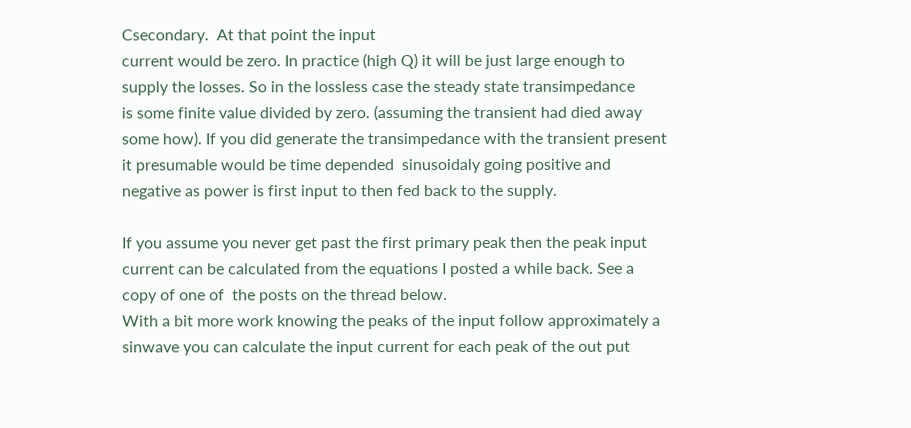Csecondary.  At that point the input
current would be zero. In practice (high Q) it will be just large enough to
supply the losses. So in the lossless case the steady state transimpedance
is some finite value divided by zero. (assuming the transient had died away
some how). If you did generate the transimpedance with the transient present
it presumable would be time depended  sinusoidaly going positive and
negative as power is first input to then fed back to the supply.

If you assume you never get past the first primary peak then the peak input
current can be calculated from the equations I posted a while back. See a
copy of one of  the posts on the thread below.
With a bit more work knowing the peaks of the input follow approximately a
sinwave you can calculate the input current for each peak of the out put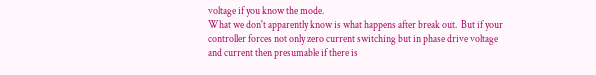voltage if you know the mode.
What we don't apparently know is what happens after break out.  But if your
controller forces not only zero current switching but in phase drive voltage
and current then presumable if there is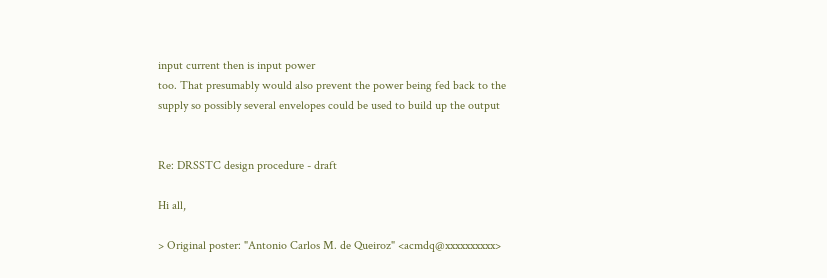input current then is input power
too. That presumably would also prevent the power being fed back to the
supply so possibly several envelopes could be used to build up the output


Re: DRSSTC design procedure - draft

Hi all,

> Original poster: "Antonio Carlos M. de Queiroz" <acmdq@xxxxxxxxxx>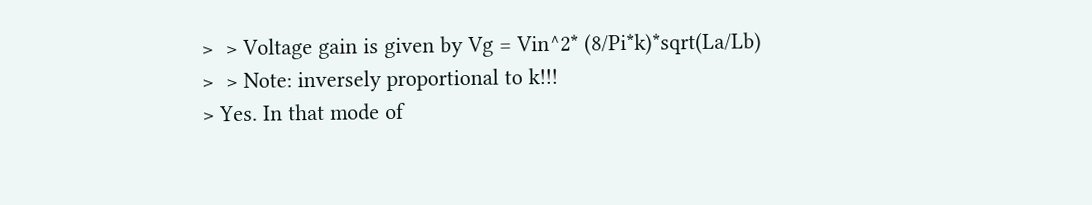>  > Voltage gain is given by Vg = Vin^2* (8/Pi*k)*sqrt(La/Lb)
>  > Note: inversely proportional to k!!!
> Yes. In that mode of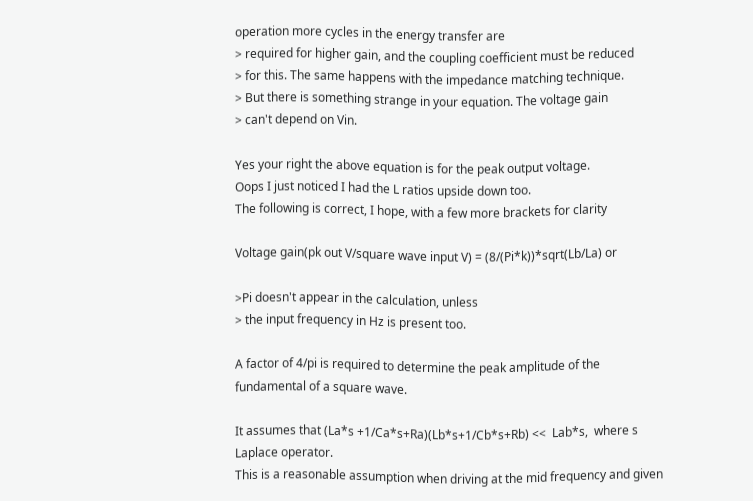operation more cycles in the energy transfer are
> required for higher gain, and the coupling coefficient must be reduced
> for this. The same happens with the impedance matching technique.
> But there is something strange in your equation. The voltage gain
> can't depend on Vin.

Yes your right the above equation is for the peak output voltage.
Oops I just noticed I had the L ratios upside down too.
The following is correct, I hope, with a few more brackets for clarity

Voltage gain(pk out V/square wave input V) = (8/(Pi*k))*sqrt(Lb/La) or

>Pi doesn't appear in the calculation, unless
> the input frequency in Hz is present too.

A factor of 4/pi is required to determine the peak amplitude of the
fundamental of a square wave.

It assumes that (La*s +1/Ca*s+Ra)(Lb*s+1/Cb*s+Rb) <<  Lab*s,  where s
Laplace operator.
This is a reasonable assumption when driving at the mid frequency and given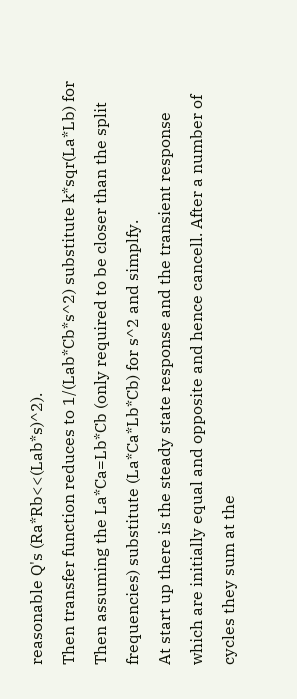reasonable Q's (Ra*Rb<<(Lab*s)^2).
Then transfer function reduces to 1/(Lab*Cb*s^2) substitute k*sqr(La*Lb) for
Then assuming the La*Ca=Lb*Cb (only required to be closer than the split
frequencies) substitute (La*Ca*Lb*Cb) for s^2 and simplfy.
At start up there is the steady state response and the transient response
which are initially equal and opposite and hence cancell. After a number of
cycles they sum at the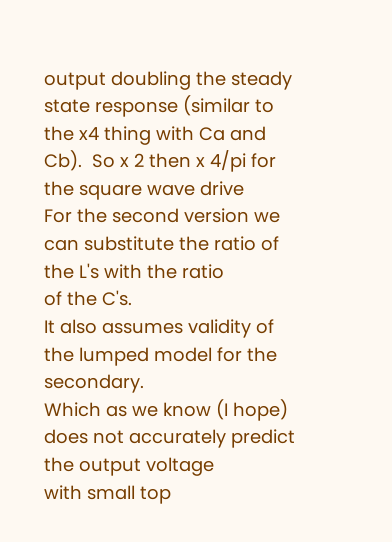output doubling the steady state response (similar to
the x4 thing with Ca and Cb).  So x 2 then x 4/pi for the square wave drive
For the second version we can substitute the ratio of the L's with the ratio
of the C's.
It also assumes validity of the lumped model for the secondary.
Which as we know (I hope) does not accurately predict the output voltage
with small top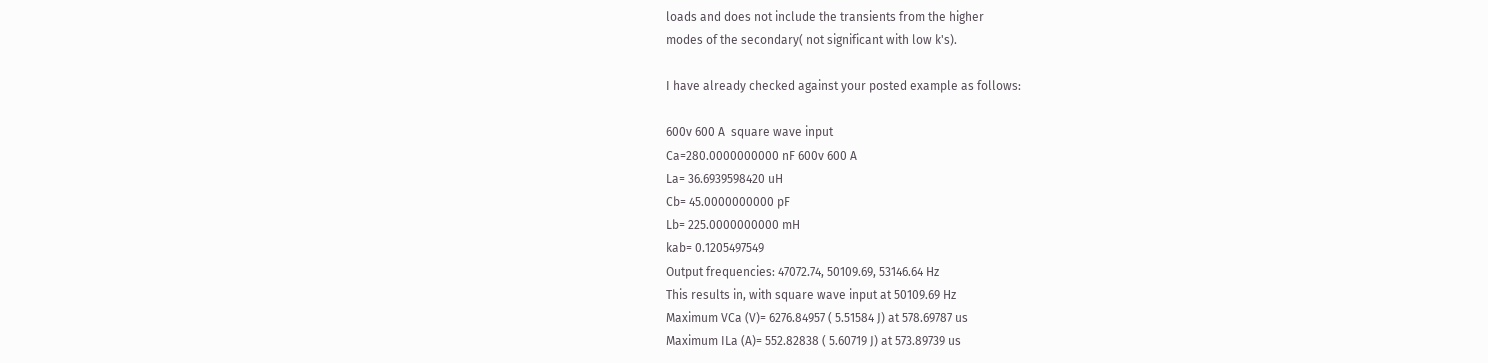loads and does not include the transients from the higher
modes of the secondary( not significant with low k's).

I have already checked against your posted example as follows:

600v 600 A  square wave input
Ca=280.0000000000 nF 600v 600 A
La= 36.6939598420 uH
Cb= 45.0000000000 pF
Lb= 225.0000000000 mH
kab= 0.1205497549
Output frequencies: 47072.74, 50109.69, 53146.64 Hz
This results in, with square wave input at 50109.69 Hz
Maximum VCa (V)= 6276.84957 ( 5.51584 J) at 578.69787 us
Maximum ILa (A)= 552.82838 ( 5.60719 J) at 573.89739 us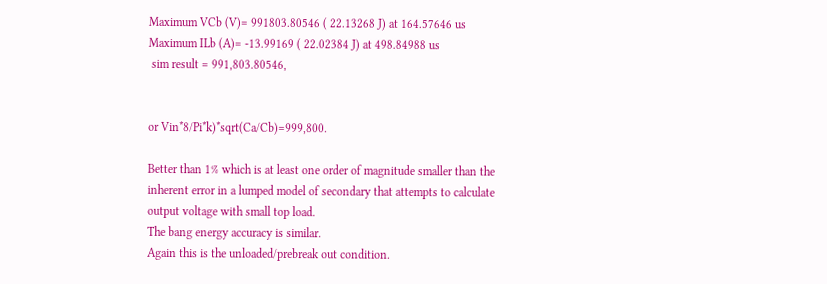Maximum VCb (V)= 991803.80546 ( 22.13268 J) at 164.57646 us
Maximum ILb (A)= -13.99169 ( 22.02384 J) at 498.84988 us
 sim result = 991,803.80546,


or Vin*8/Pi*k)*sqrt(Ca/Cb)=999,800.

Better than 1% which is at least one order of magnitude smaller than the
inherent error in a lumped model of secondary that attempts to calculate
output voltage with small top load.
The bang energy accuracy is similar.
Again this is the unloaded/prebreak out condition.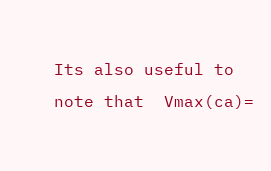Its also useful to note that  Vmax(ca)=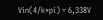Vin(4/k*pi) = 6,338V